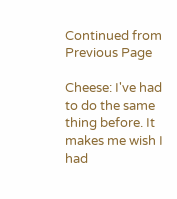Continued from Previous Page

Cheese: I've had to do the same thing before. It makes me wish I had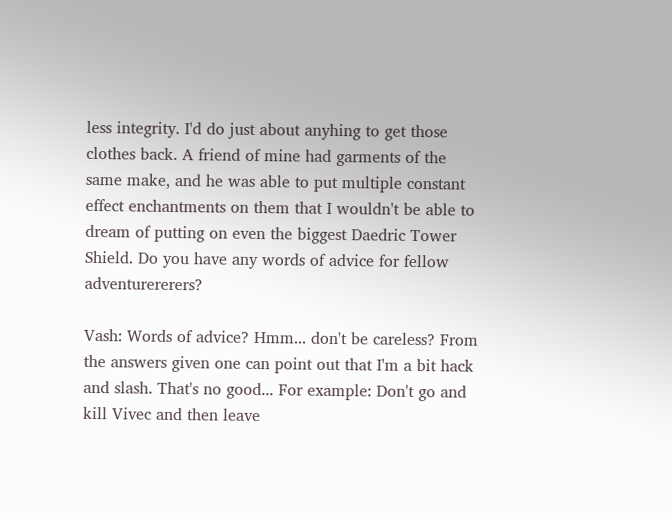less integrity. I'd do just about anyhing to get those clothes back. A friend of mine had garments of the same make, and he was able to put multiple constant effect enchantments on them that I wouldn't be able to dream of putting on even the biggest Daedric Tower Shield. Do you have any words of advice for fellow adventurererers?

Vash: Words of advice? Hmm... don't be careless? From the answers given one can point out that I'm a bit hack and slash. That's no good... For example: Don't go and kill Vivec and then leave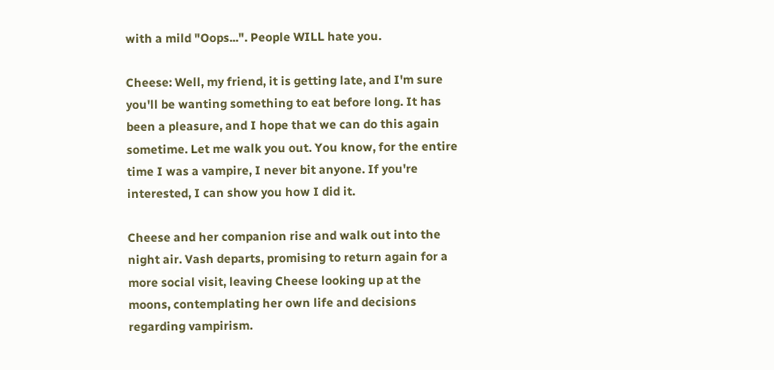with a mild "Oops...". People WILL hate you.

Cheese: Well, my friend, it is getting late, and I'm sure you'll be wanting something to eat before long. It has been a pleasure, and I hope that we can do this again sometime. Let me walk you out. You know, for the entire time I was a vampire, I never bit anyone. If you're interested, I can show you how I did it.

Cheese and her companion rise and walk out into the night air. Vash departs, promising to return again for a more social visit, leaving Cheese looking up at the moons, contemplating her own life and decisions regarding vampirism.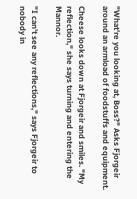"What're you looking at, Boss?" Asks Fjorgeir around an armload of foodstuffs and equipment.

Cheese looks down at Fjorgeir and smiles. "My reflection," she says turning and entering the Mannor.

"I can't see any reflections," says Fjorgeir to nobody in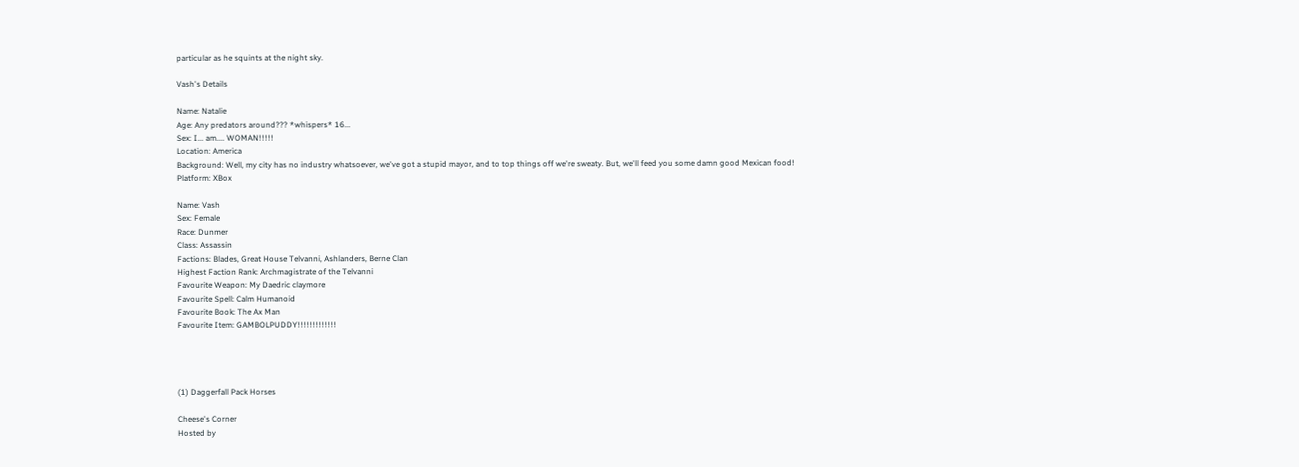particular as he squints at the night sky.

Vash's Details

Name: Natalie
Age: Any predators around??? *whispers* 16...
Sex: I... am.... WOMAN!!!!!
Location: America
Background: Well, my city has no industry whatsoever, we've got a stupid mayor, and to top things off we're sweaty. But, we'll feed you some damn good Mexican food!
Platform: XBox

Name: Vash
Sex: Female
Race: Dunmer
Class: Assassin
Factions: Blades, Great House Telvanni, Ashlanders, Berne Clan
Highest Faction Rank: Archmagistrate of the Telvanni
Favourite Weapon: My Daedric claymore
Favourite Spell: Calm Humanoid
Favourite Book: The Ax Man
Favourite Item: GAMBOLPUDDY!!!!!!!!!!!!!




(1) Daggerfall Pack Horses

Cheese's Corner
Hosted by